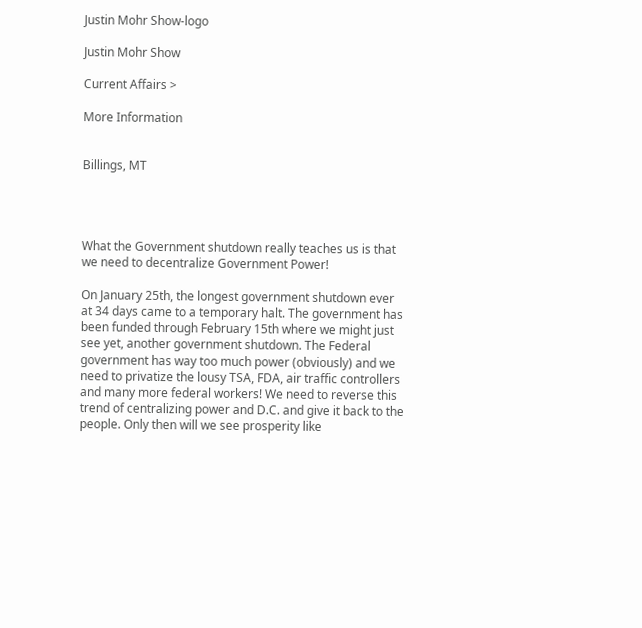Justin Mohr Show-logo

Justin Mohr Show

Current Affairs >

More Information


Billings, MT




What the Government shutdown really teaches us is that we need to decentralize Government Power!

On January 25th, the longest government shutdown ever at 34 days came to a temporary halt. The government has been funded through February 15th where we might just see yet, another government shutdown. The Federal government has way too much power (obviously) and we need to privatize the lousy TSA, FDA, air traffic controllers and many more federal workers! We need to reverse this trend of centralizing power and D.C. and give it back to the people. Only then will we see prosperity like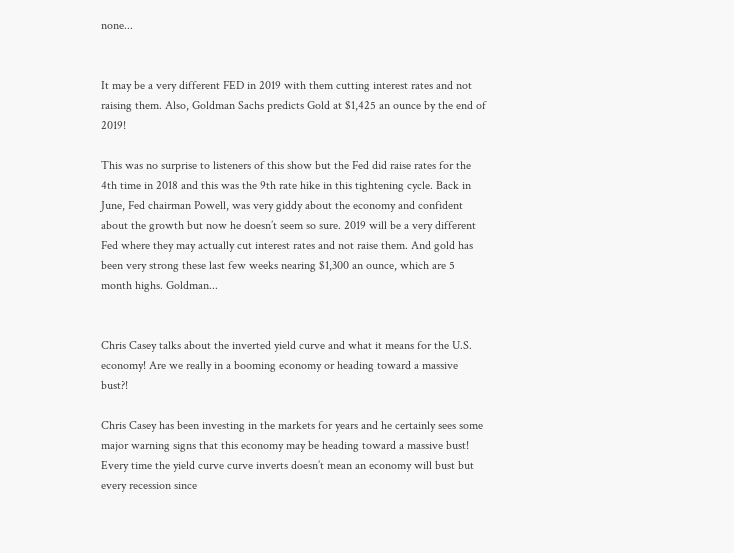none...


It may be a very different FED in 2019 with them cutting interest rates and not raising them. Also, Goldman Sachs predicts Gold at $1,425 an ounce by the end of 2019!

This was no surprise to listeners of this show but the Fed did raise rates for the 4th time in 2018 and this was the 9th rate hike in this tightening cycle. Back in June, Fed chairman Powell, was very giddy about the economy and confident about the growth but now he doesn’t seem so sure. 2019 will be a very different Fed where they may actually cut interest rates and not raise them. And gold has been very strong these last few weeks nearing $1,300 an ounce, which are 5 month highs. Goldman...


Chris Casey talks about the inverted yield curve and what it means for the U.S. economy! Are we really in a booming economy or heading toward a massive bust?!

Chris Casey has been investing in the markets for years and he certainly sees some major warning signs that this economy may be heading toward a massive bust! Every time the yield curve curve inverts doesn’t mean an economy will bust but every recession since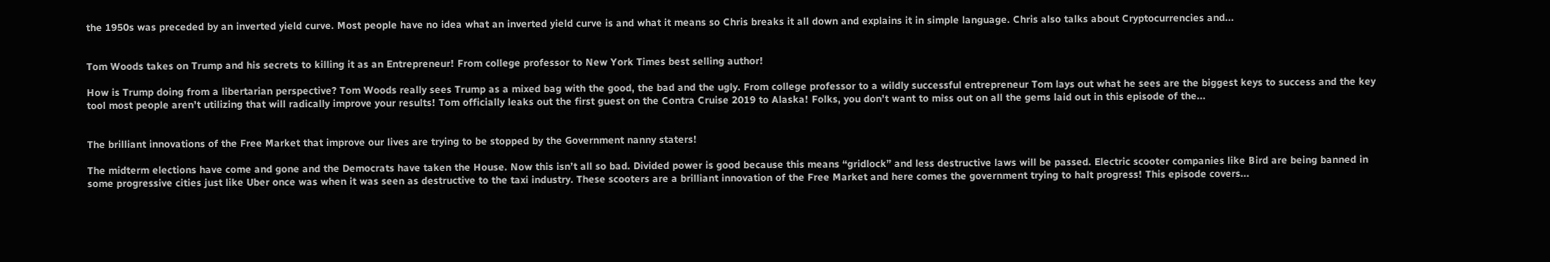the 1950s was preceded by an inverted yield curve. Most people have no idea what an inverted yield curve is and what it means so Chris breaks it all down and explains it in simple language. Chris also talks about Cryptocurrencies and...


Tom Woods takes on Trump and his secrets to killing it as an Entrepreneur! From college professor to New York Times best selling author!

How is Trump doing from a libertarian perspective? Tom Woods really sees Trump as a mixed bag with the good, the bad and the ugly. From college professor to a wildly successful entrepreneur Tom lays out what he sees are the biggest keys to success and the key tool most people aren’t utilizing that will radically improve your results! Tom officially leaks out the first guest on the Contra Cruise 2019 to Alaska! Folks, you don’t want to miss out on all the gems laid out in this episode of the...


The brilliant innovations of the Free Market that improve our lives are trying to be stopped by the Government nanny staters!

The midterm elections have come and gone and the Democrats have taken the House. Now this isn’t all so bad. Divided power is good because this means “gridlock” and less destructive laws will be passed. Electric scooter companies like Bird are being banned in some progressive cities just like Uber once was when it was seen as destructive to the taxi industry. These scooters are a brilliant innovation of the Free Market and here comes the government trying to halt progress! This episode covers...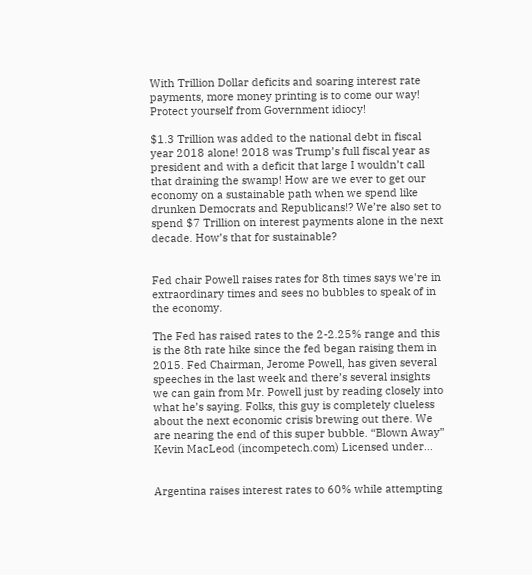With Trillion Dollar deficits and soaring interest rate payments, more money printing is to come our way! Protect yourself from Government idiocy!

$1.3 Trillion was added to the national debt in fiscal year 2018 alone! 2018 was Trump’s full fiscal year as president and with a deficit that large I wouldn’t call that draining the swamp! How are we ever to get our economy on a sustainable path when we spend like drunken Democrats and Republicans!? We’re also set to spend $7 Trillion on interest payments alone in the next decade. How’s that for sustainable?


Fed chair Powell raises rates for 8th times says we're in extraordinary times and sees no bubbles to speak of in the economy.

The Fed has raised rates to the 2-2.25% range and this is the 8th rate hike since the fed began raising them in 2015. Fed Chairman, Jerome Powell, has given several speeches in the last week and there’s several insights we can gain from Mr. Powell just by reading closely into what he’s saying. Folks, this guy is completely clueless about the next economic crisis brewing out there. We are nearing the end of this super bubble. “Blown Away” Kevin MacLeod (incompetech.com) Licensed under...


Argentina raises interest rates to 60% while attempting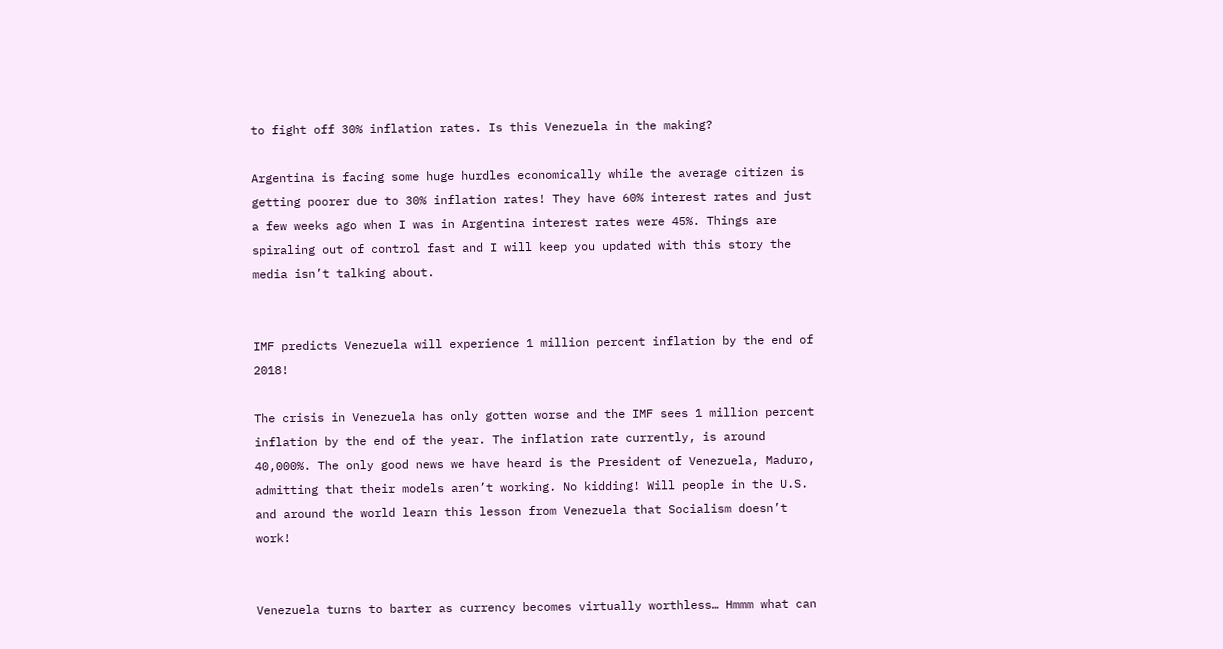to fight off 30% inflation rates. Is this Venezuela in the making?

Argentina is facing some huge hurdles economically while the average citizen is getting poorer due to 30% inflation rates! They have 60% interest rates and just a few weeks ago when I was in Argentina interest rates were 45%. Things are spiraling out of control fast and I will keep you updated with this story the media isn’t talking about.


IMF predicts Venezuela will experience 1 million percent inflation by the end of 2018!

The crisis in Venezuela has only gotten worse and the IMF sees 1 million percent inflation by the end of the year. The inflation rate currently, is around 40,000%. The only good news we have heard is the President of Venezuela, Maduro, admitting that their models aren’t working. No kidding! Will people in the U.S. and around the world learn this lesson from Venezuela that Socialism doesn’t work!


Venezuela turns to barter as currency becomes virtually worthless… Hmmm what can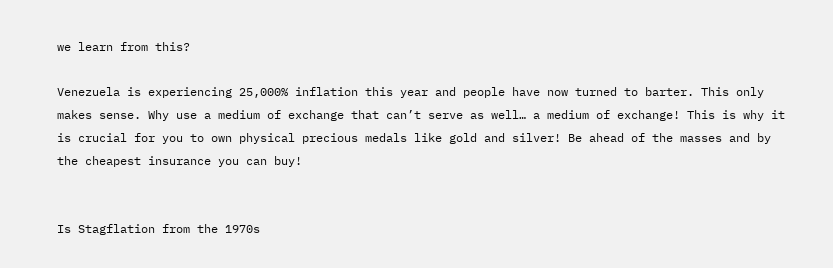we learn from this?

Venezuela is experiencing 25,000% inflation this year and people have now turned to barter. This only makes sense. Why use a medium of exchange that can’t serve as well… a medium of exchange! This is why it is crucial for you to own physical precious medals like gold and silver! Be ahead of the masses and by the cheapest insurance you can buy!


Is Stagflation from the 1970s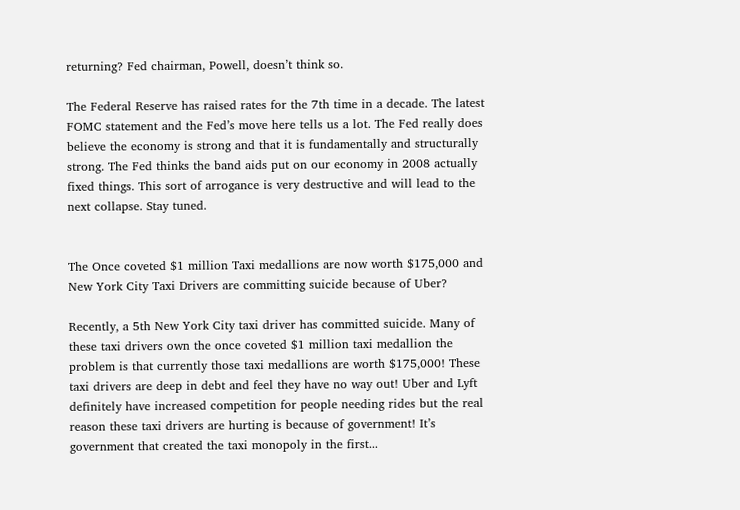returning? Fed chairman, Powell, doesn’t think so.

The Federal Reserve has raised rates for the 7th time in a decade. The latest FOMC statement and the Fed’s move here tells us a lot. The Fed really does believe the economy is strong and that it is fundamentally and structurally strong. The Fed thinks the band aids put on our economy in 2008 actually fixed things. This sort of arrogance is very destructive and will lead to the next collapse. Stay tuned.


The Once coveted $1 million Taxi medallions are now worth $175,000 and New York City Taxi Drivers are committing suicide because of Uber?

Recently, a 5th New York City taxi driver has committed suicide. Many of these taxi drivers own the once coveted $1 million taxi medallion the problem is that currently those taxi medallions are worth $175,000! These taxi drivers are deep in debt and feel they have no way out! Uber and Lyft definitely have increased competition for people needing rides but the real reason these taxi drivers are hurting is because of government! It’s government that created the taxi monopoly in the first...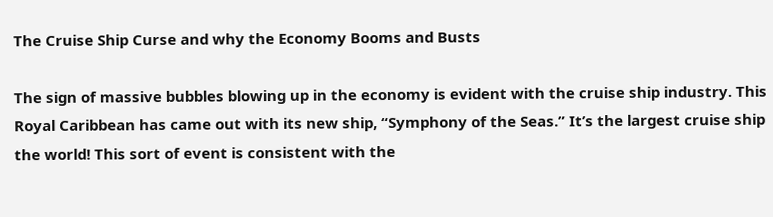The Cruise Ship Curse and why the Economy Booms and Busts

The sign of massive bubbles blowing up in the economy is evident with the cruise ship industry. This Royal Caribbean has came out with its new ship, “Symphony of the Seas.” It’s the largest cruise ship the world! This sort of event is consistent with the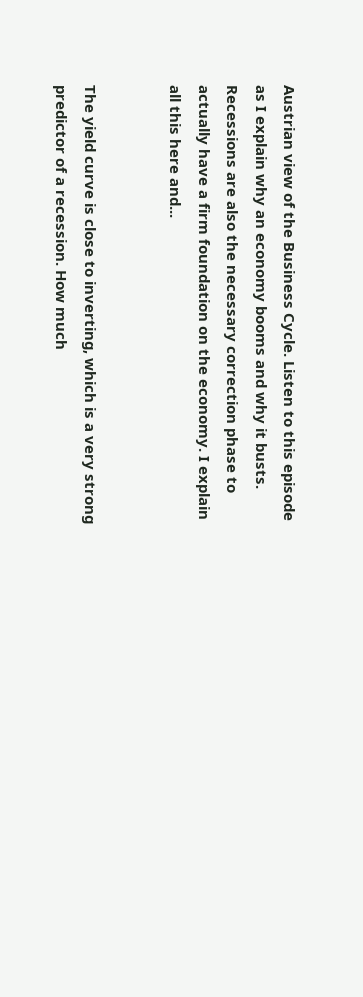Austrian view of the Business Cycle. Listen to this episode as I explain why an economy booms and why it busts. Recessions are also the necessary correction phase to actually have a firm foundation on the economy. I explain all this here and...


The yield curve is close to inverting, which is a very strong predictor of a recession. How much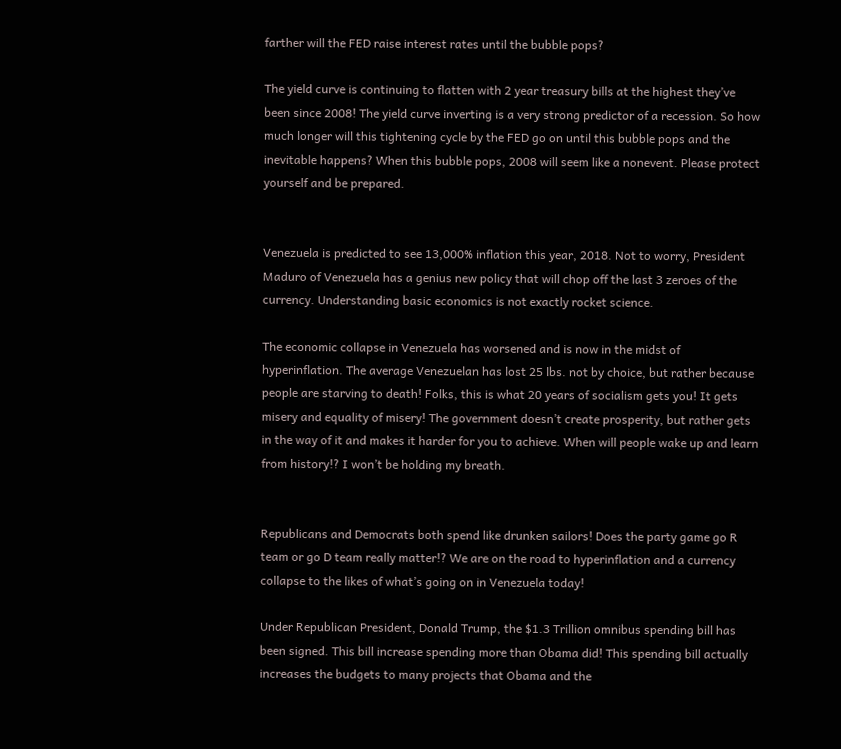farther will the FED raise interest rates until the bubble pops?

The yield curve is continuing to flatten with 2 year treasury bills at the highest they’ve been since 2008! The yield curve inverting is a very strong predictor of a recession. So how much longer will this tightening cycle by the FED go on until this bubble pops and the inevitable happens? When this bubble pops, 2008 will seem like a nonevent. Please protect yourself and be prepared.


Venezuela is predicted to see 13,000% inflation this year, 2018. Not to worry, President Maduro of Venezuela has a genius new policy that will chop off the last 3 zeroes of the currency. Understanding basic economics is not exactly rocket science.

The economic collapse in Venezuela has worsened and is now in the midst of hyperinflation. The average Venezuelan has lost 25 lbs. not by choice, but rather because people are starving to death! Folks, this is what 20 years of socialism gets you! It gets misery and equality of misery! The government doesn’t create prosperity, but rather gets in the way of it and makes it harder for you to achieve. When will people wake up and learn from history!? I won’t be holding my breath.


Republicans and Democrats both spend like drunken sailors! Does the party game go R team or go D team really matter!? We are on the road to hyperinflation and a currency collapse to the likes of what’s going on in Venezuela today!

Under Republican President, Donald Trump, the $1.3 Trillion omnibus spending bill has been signed. This bill increase spending more than Obama did! This spending bill actually increases the budgets to many projects that Obama and the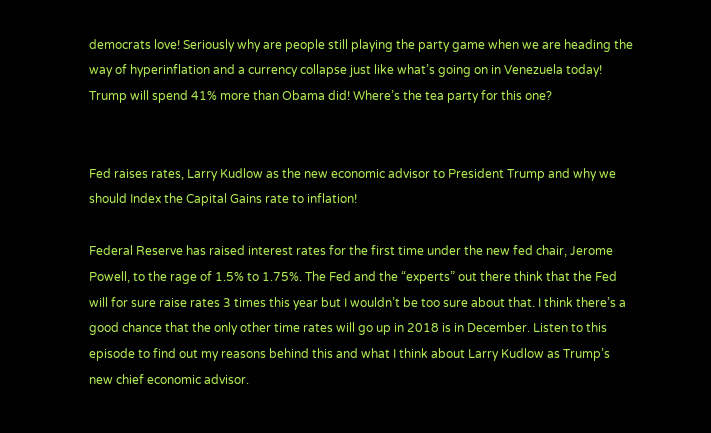democrats love! Seriously why are people still playing the party game when we are heading the way of hyperinflation and a currency collapse just like what’s going on in Venezuela today! Trump will spend 41% more than Obama did! Where’s the tea party for this one?


Fed raises rates, Larry Kudlow as the new economic advisor to President Trump and why we should Index the Capital Gains rate to inflation!

Federal Reserve has raised interest rates for the first time under the new fed chair, Jerome Powell, to the rage of 1.5% to 1.75%. The Fed and the “experts” out there think that the Fed will for sure raise rates 3 times this year but I wouldn’t be too sure about that. I think there’s a good chance that the only other time rates will go up in 2018 is in December. Listen to this episode to find out my reasons behind this and what I think about Larry Kudlow as Trump’s new chief economic advisor.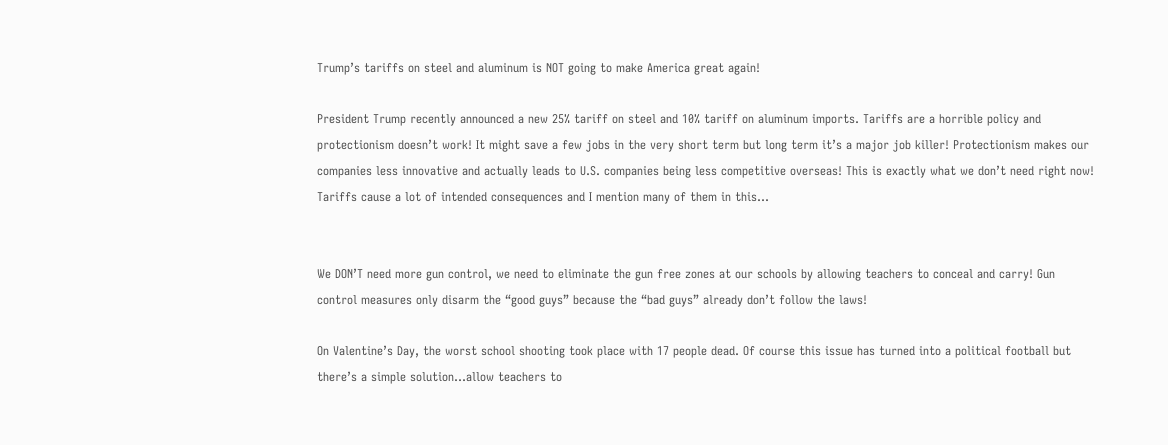Trump’s tariffs on steel and aluminum is NOT going to make America great again!

President Trump recently announced a new 25% tariff on steel and 10% tariff on aluminum imports. Tariffs are a horrible policy and protectionism doesn’t work! It might save a few jobs in the very short term but long term it’s a major job killer! Protectionism makes our companies less innovative and actually leads to U.S. companies being less competitive overseas! This is exactly what we don’t need right now! Tariffs cause a lot of intended consequences and I mention many of them in this...


We DON’T need more gun control, we need to eliminate the gun free zones at our schools by allowing teachers to conceal and carry! Gun control measures only disarm the “good guys” because the “bad guys” already don’t follow the laws!

On Valentine’s Day, the worst school shooting took place with 17 people dead. Of course this issue has turned into a political football but there’s a simple solution…allow teachers to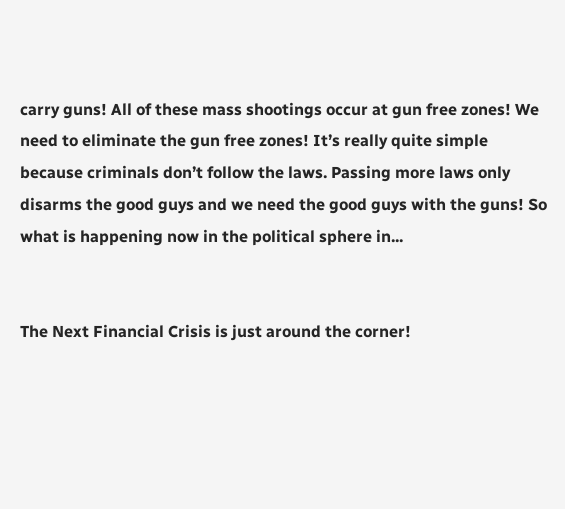carry guns! All of these mass shootings occur at gun free zones! We need to eliminate the gun free zones! It’s really quite simple because criminals don’t follow the laws. Passing more laws only disarms the good guys and we need the good guys with the guns! So what is happening now in the political sphere in...


The Next Financial Crisis is just around the corner!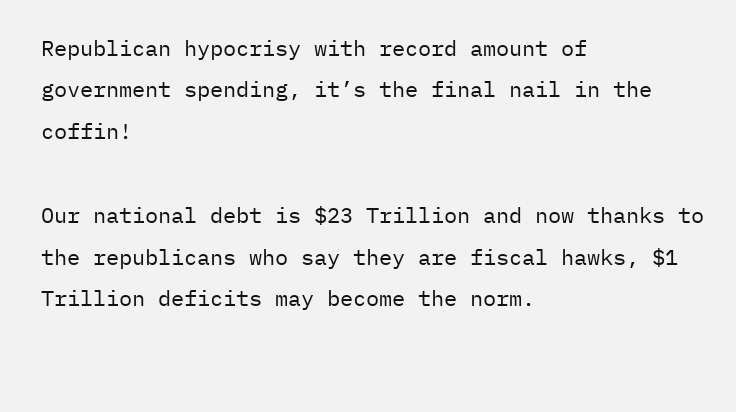Republican hypocrisy with record amount of government spending, it’s the final nail in the coffin!

Our national debt is $23 Trillion and now thanks to the republicans who say they are fiscal hawks, $1 Trillion deficits may become the norm.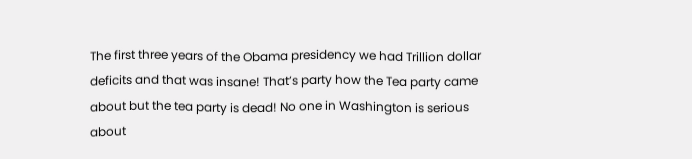The first three years of the Obama presidency we had Trillion dollar deficits and that was insane! That’s party how the Tea party came about but the tea party is dead! No one in Washington is serious about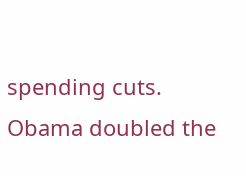spending cuts. Obama doubled the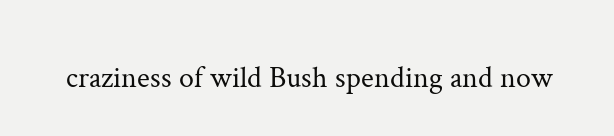craziness of wild Bush spending and now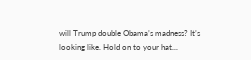will Trump double Obama’s madness? It’s looking like. Hold on to your hat...